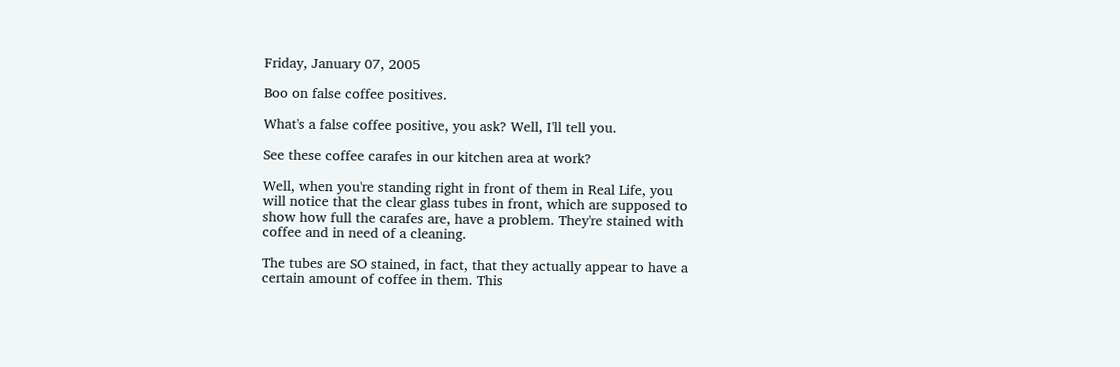Friday, January 07, 2005

Boo on false coffee positives.

What's a false coffee positive, you ask? Well, I'll tell you.

See these coffee carafes in our kitchen area at work?

Well, when you're standing right in front of them in Real Life, you
will notice that the clear glass tubes in front, which are supposed to
show how full the carafes are, have a problem. They're stained with
coffee and in need of a cleaning.

The tubes are SO stained, in fact, that they actually appear to have a
certain amount of coffee in them. This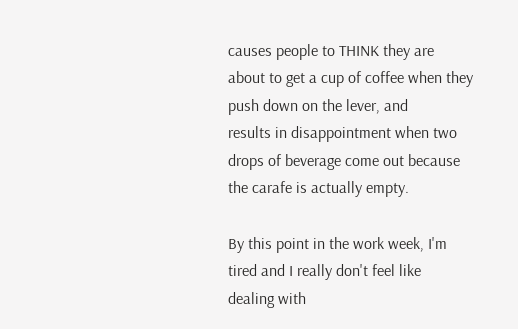causes people to THINK they are
about to get a cup of coffee when they push down on the lever, and
results in disappointment when two drops of beverage come out because
the carafe is actually empty.

By this point in the work week, I'm tired and I really don't feel like
dealing with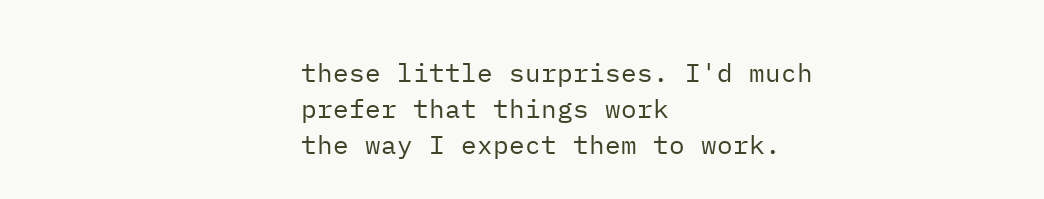these little surprises. I'd much prefer that things work
the way I expect them to work.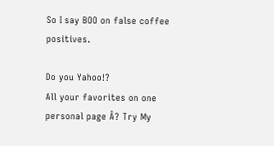So I say BOO on false coffee positives.

Do you Yahoo!?
All your favorites on one personal page Â? Try My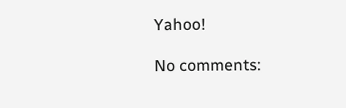Yahoo!

No comments: